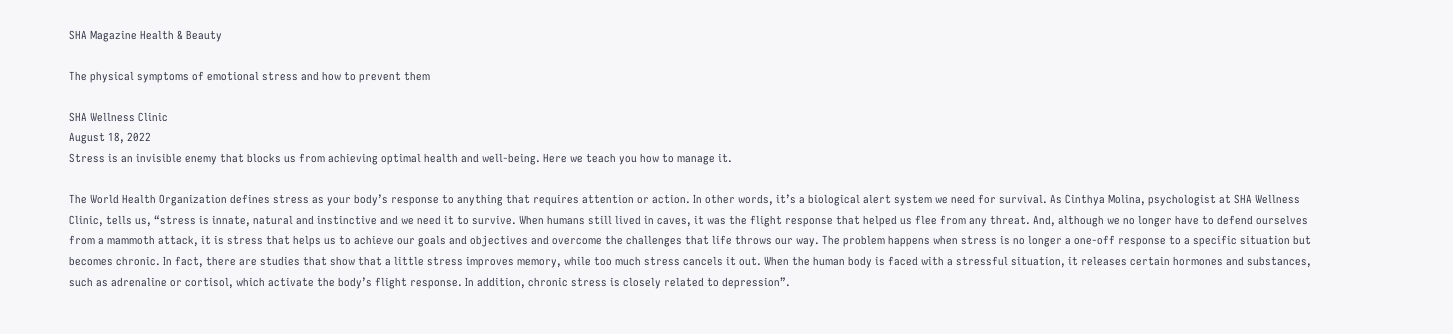SHA Magazine Health & Beauty

The physical symptoms of emotional stress and how to prevent them

SHA Wellness Clinic
August 18, 2022
Stress is an invisible enemy that blocks us from achieving optimal health and well-being. Here we teach you how to manage it.

The World Health Organization defines stress as your body’s response to anything that requires attention or action. In other words, it’s a biological alert system we need for survival. As Cinthya Molina, psychologist at SHA Wellness Clinic, tells us, “stress is innate, natural and instinctive and we need it to survive. When humans still lived in caves, it was the flight response that helped us flee from any threat. And, although we no longer have to defend ourselves from a mammoth attack, it is stress that helps us to achieve our goals and objectives and overcome the challenges that life throws our way. The problem happens when stress is no longer a one-off response to a specific situation but becomes chronic. In fact, there are studies that show that a little stress improves memory, while too much stress cancels it out. When the human body is faced with a stressful situation, it releases certain hormones and substances, such as adrenaline or cortisol, which activate the body’s flight response. In addition, chronic stress is closely related to depression”.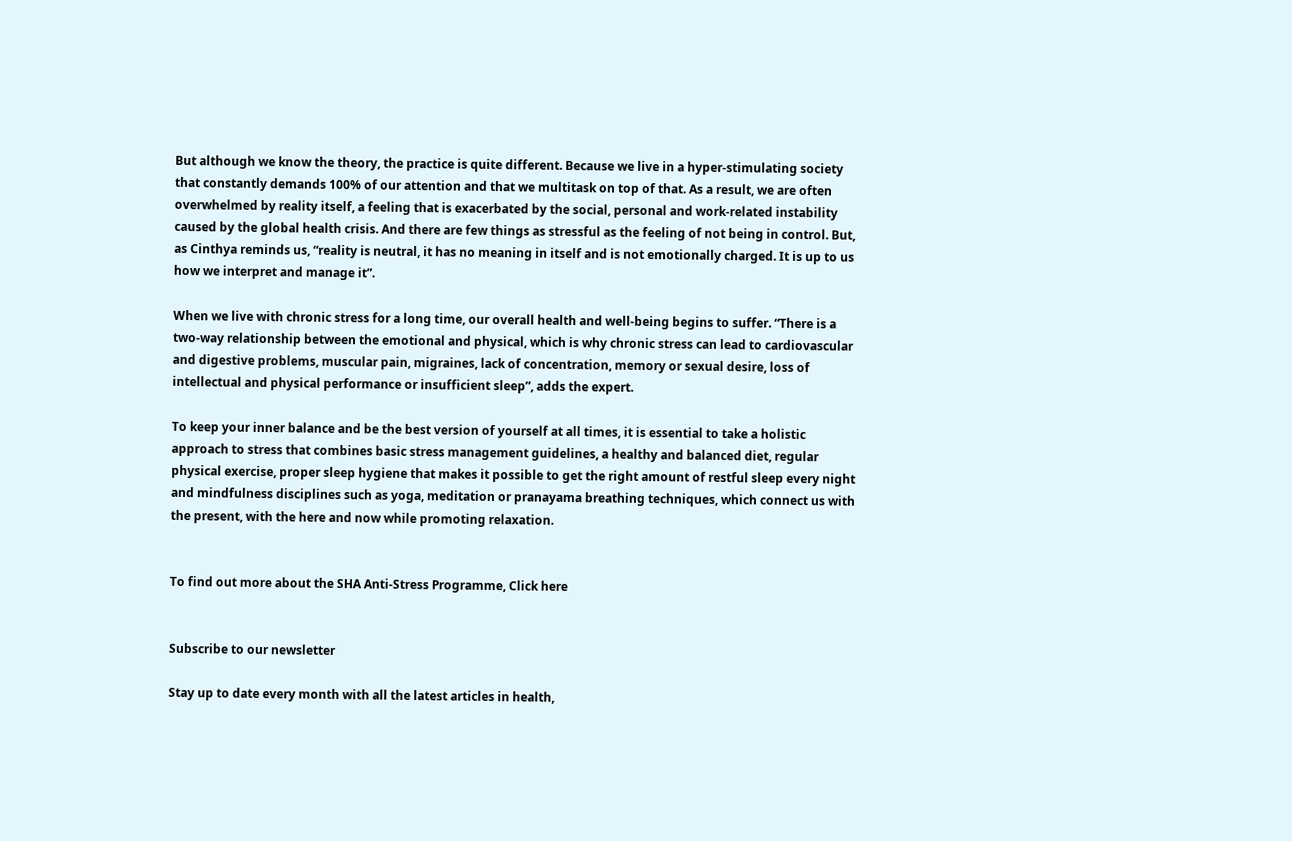But although we know the theory, the practice is quite different. Because we live in a hyper-stimulating society that constantly demands 100% of our attention and that we multitask on top of that. As a result, we are often overwhelmed by reality itself, a feeling that is exacerbated by the social, personal and work-related instability caused by the global health crisis. And there are few things as stressful as the feeling of not being in control. But, as Cinthya reminds us, “reality is neutral, it has no meaning in itself and is not emotionally charged. It is up to us how we interpret and manage it”.

When we live with chronic stress for a long time, our overall health and well-being begins to suffer. “There is a two-way relationship between the emotional and physical, which is why chronic stress can lead to cardiovascular and digestive problems, muscular pain, migraines, lack of concentration, memory or sexual desire, loss of intellectual and physical performance or insufficient sleep”, adds the expert.

To keep your inner balance and be the best version of yourself at all times, it is essential to take a holistic approach to stress that combines basic stress management guidelines, a healthy and balanced diet, regular physical exercise, proper sleep hygiene that makes it possible to get the right amount of restful sleep every night and mindfulness disciplines such as yoga, meditation or pranayama breathing techniques, which connect us with the present, with the here and now while promoting relaxation.


To find out more about the SHA Anti-Stress Programme, Click here


Subscribe to our newsletter

Stay up to date every month with all the latest articles in health,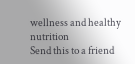wellness and healthy nutrition
Send this to a friend